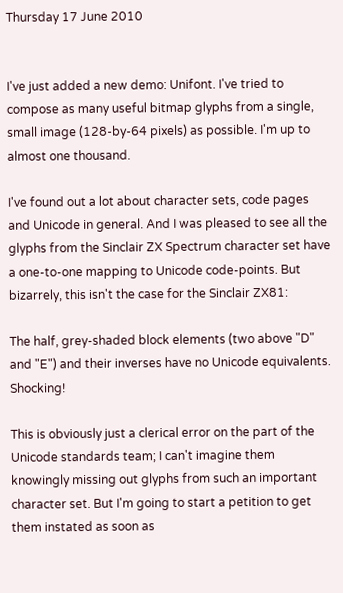Thursday 17 June 2010


I've just added a new demo: Unifont. I've tried to compose as many useful bitmap glyphs from a single, small image (128-by-64 pixels) as possible. I'm up to almost one thousand.

I've found out a lot about character sets, code pages and Unicode in general. And I was pleased to see all the glyphs from the Sinclair ZX Spectrum character set have a one-to-one mapping to Unicode code-points. But bizarrely, this isn't the case for the Sinclair ZX81:

The half, grey-shaded block elements (two above "D" and "E") and their inverses have no Unicode equivalents. Shocking!

This is obviously just a clerical error on the part of the Unicode standards team; I can't imagine them knowingly missing out glyphs from such an important character set. But I'm going to start a petition to get them instated as soon as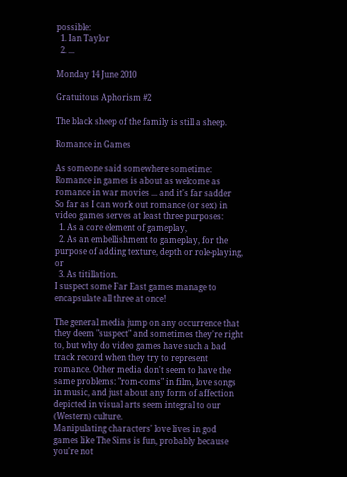possible:
  1. Ian Taylor
  2. ...

Monday 14 June 2010

Gratuitous Aphorism #2

The black sheep of the family is still a sheep.

Romance in Games

As someone said somewhere sometime:
Romance in games is about as welcome as romance in war movies ... and it's far sadder
So far as I can work out romance (or sex) in video games serves at least three purposes:
  1. As a core element of gameplay,
  2. As an embellishment to gameplay, for the purpose of adding texture, depth or role-playing, or
  3. As titillation.
I suspect some Far East games manage to encapsulate all three at once!

The general media jump on any occurrence that they deem "suspect" and sometimes they're right to, but why do video games have such a bad track record when they try to represent romance. Other media don't seem to have the same problems: "rom-coms" in film, love songs in music, and just about any form of affection depicted in visual arts seem integral to our (Western) culture.
Manipulating characters' love lives in god games like The Sims is fun, probably because you're not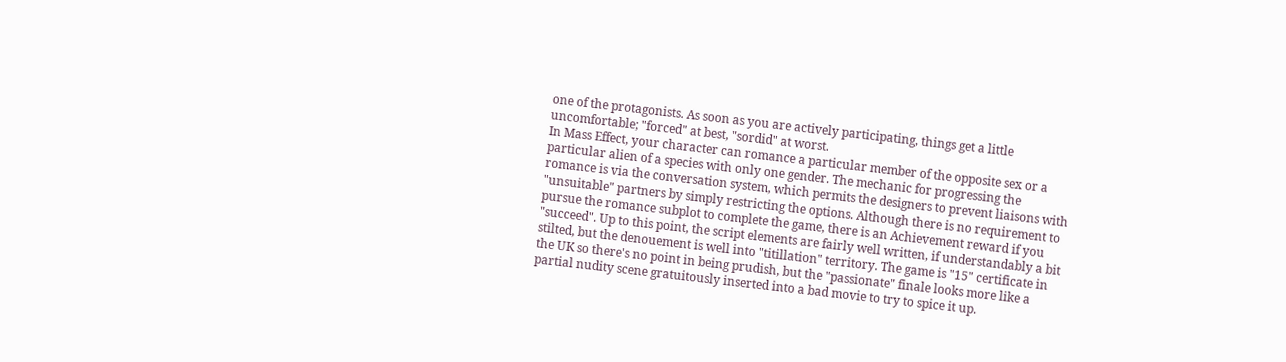one of the protagonists. As soon as you are actively participating, things get a little uncomfortable; "forced" at best, "sordid" at worst.
In Mass Effect, your character can romance a particular member of the opposite sex or a particular alien of a species with only one gender. The mechanic for progressing the romance is via the conversation system, which permits the designers to prevent liaisons with "unsuitable" partners by simply restricting the options. Although there is no requirement to pursue the romance subplot to complete the game, there is an Achievement reward if you "succeed". Up to this point, the script elements are fairly well written, if understandably a bit stilted, but the denouement is well into "titillation" territory. The game is "15" certificate in the UK so there's no point in being prudish, but the "passionate" finale looks more like a partial nudity scene gratuitously inserted into a bad movie to try to spice it up.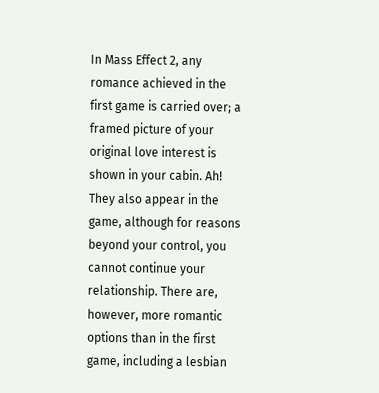In Mass Effect 2, any romance achieved in the first game is carried over; a framed picture of your original love interest is shown in your cabin. Ah! They also appear in the game, although for reasons beyond your control, you cannot continue your relationship. There are, however, more romantic options than in the first game, including a lesbian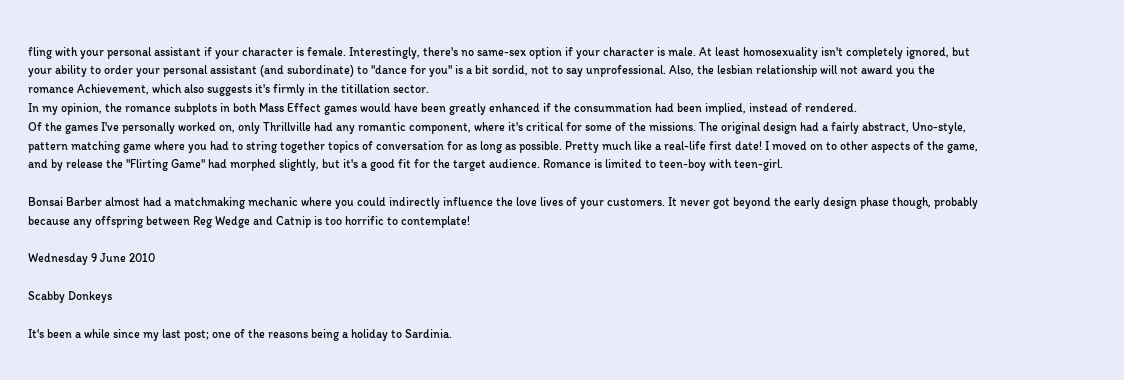fling with your personal assistant if your character is female. Interestingly, there's no same-sex option if your character is male. At least homosexuality isn't completely ignored, but your ability to order your personal assistant (and subordinate) to "dance for you" is a bit sordid, not to say unprofessional. Also, the lesbian relationship will not award you the romance Achievement, which also suggests it's firmly in the titillation sector.
In my opinion, the romance subplots in both Mass Effect games would have been greatly enhanced if the consummation had been implied, instead of rendered.
Of the games I've personally worked on, only Thrillville had any romantic component, where it's critical for some of the missions. The original design had a fairly abstract, Uno-style, pattern matching game where you had to string together topics of conversation for as long as possible. Pretty much like a real-life first date! I moved on to other aspects of the game, and by release the "Flirting Game" had morphed slightly, but it's a good fit for the target audience. Romance is limited to teen-boy with teen-girl.

Bonsai Barber almost had a matchmaking mechanic where you could indirectly influence the love lives of your customers. It never got beyond the early design phase though, probably because any offspring between Reg Wedge and Catnip is too horrific to contemplate!

Wednesday 9 June 2010

Scabby Donkeys

It's been a while since my last post; one of the reasons being a holiday to Sardinia.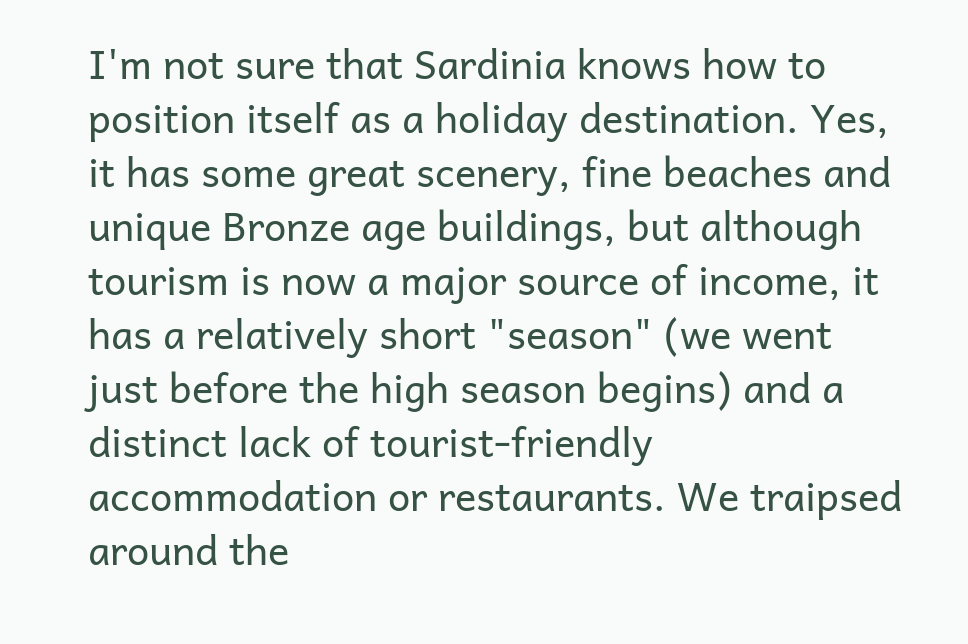I'm not sure that Sardinia knows how to position itself as a holiday destination. Yes, it has some great scenery, fine beaches and unique Bronze age buildings, but although tourism is now a major source of income, it has a relatively short "season" (we went just before the high season begins) and a distinct lack of tourist-friendly accommodation or restaurants. We traipsed around the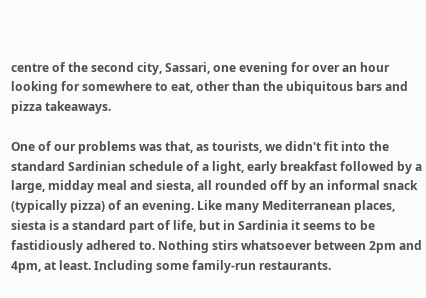centre of the second city, Sassari, one evening for over an hour looking for somewhere to eat, other than the ubiquitous bars and pizza takeaways.

One of our problems was that, as tourists, we didn't fit into the standard Sardinian schedule of a light, early breakfast followed by a large, midday meal and siesta, all rounded off by an informal snack (typically pizza) of an evening. Like many Mediterranean places, siesta is a standard part of life, but in Sardinia it seems to be fastidiously adhered to. Nothing stirs whatsoever between 2pm and 4pm, at least. Including some family-run restaurants.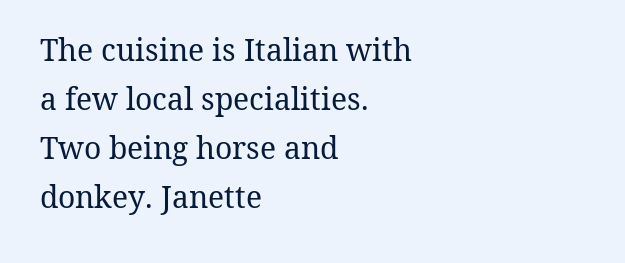The cuisine is Italian with a few local specialities. Two being horse and donkey. Janette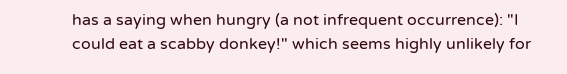has a saying when hungry (a not infrequent occurrence): "I could eat a scabby donkey!" which seems highly unlikely for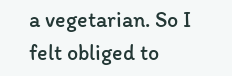a vegetarian. So I felt obliged to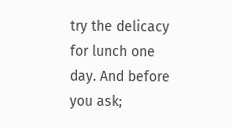try the delicacy for lunch one day. And before you ask;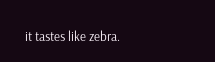it tastes like zebra.